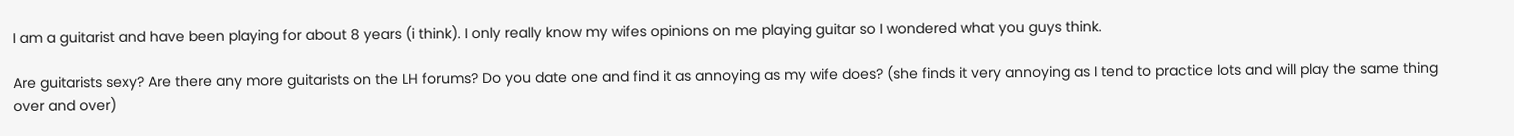I am a guitarist and have been playing for about 8 years (i think). I only really know my wifes opinions on me playing guitar so I wondered what you guys think.

Are guitarists sexy? Are there any more guitarists on the LH forums? Do you date one and find it as annoying as my wife does? (she finds it very annoying as I tend to practice lots and will play the same thing over and over)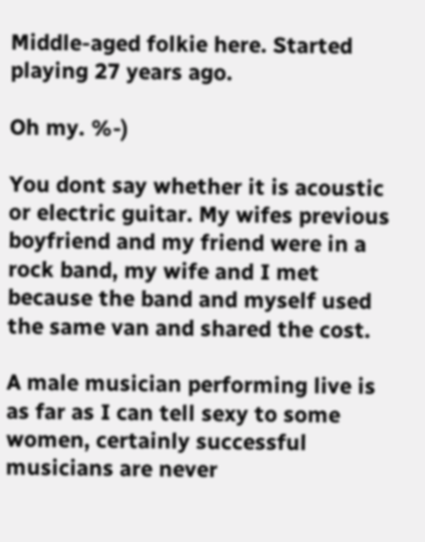Middle-aged folkie here. Started playing 27 years ago.

Oh my. %-)

You dont say whether it is acoustic or electric guitar. My wifes previous boyfriend and my friend were in a rock band, my wife and I met because the band and myself used the same van and shared the cost.

A male musician performing live is as far as I can tell sexy to some women, certainly successful musicians are never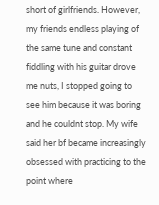short of girlfriends. However, my friends endless playing of the same tune and constant fiddling with his guitar drove me nuts, I stopped going to see him because it was boring and he couldnt stop. My wife said her bf became increasingly obsessed with practicing to the point where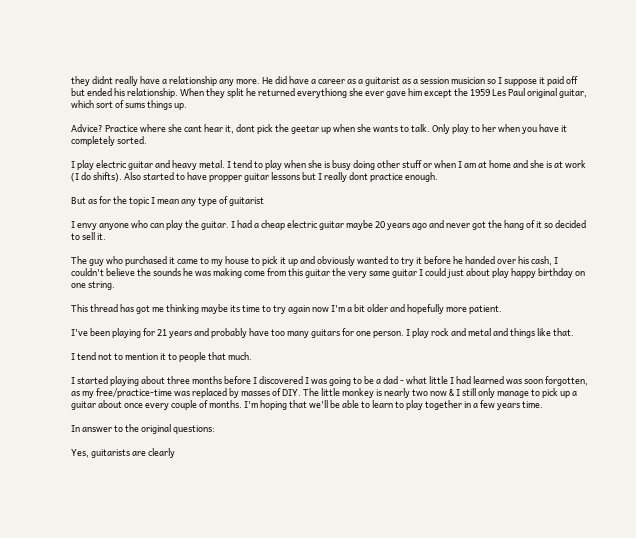they didnt really have a relationship any more. He did have a career as a guitarist as a session musician so I suppose it paid off but ended his relationship. When they split he returned everythiong she ever gave him except the 1959 Les Paul original guitar, which sort of sums things up.

Advice? Practice where she cant hear it, dont pick the geetar up when she wants to talk. Only play to her when you have it completely sorted.

I play electric guitar and heavy metal. I tend to play when she is busy doing other stuff or when I am at home and she is at work (I do shifts). Also started to have propper guitar lessons but I really dont practice enough.

But as for the topic I mean any type of guitarist

I envy anyone who can play the guitar. I had a cheap electric guitar maybe 20 years ago and never got the hang of it so decided to sell it.

The guy who purchased it came to my house to pick it up and obviously wanted to try it before he handed over his cash, I couldn't believe the sounds he was making come from this guitar the very same guitar I could just about play happy birthday on one string.

This thread has got me thinking maybe its time to try again now I'm a bit older and hopefully more patient.

I've been playing for 21 years and probably have too many guitars for one person. I play rock and metal and things like that.

I tend not to mention it to people that much.

I started playing about three months before I discovered I was going to be a dad - what little I had learned was soon forgotten, as my free/practice-time was replaced by masses of DIY. The little monkey is nearly two now & I still only manage to pick up a guitar about once every couple of months. I'm hoping that we'll be able to learn to play together in a few years time.

In answer to the original questions:

Yes, guitarists are clearly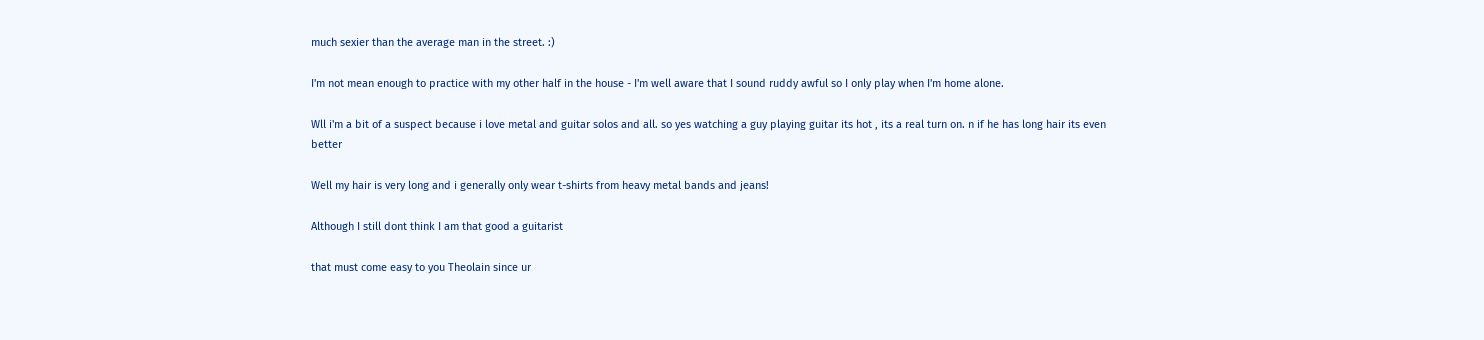much sexier than the average man in the street. :)

I'm not mean enough to practice with my other half in the house - I'm well aware that I sound ruddy awful so I only play when I'm home alone.

Wll i'm a bit of a suspect because i love metal and guitar solos and all. so yes watching a guy playing guitar its hot , its a real turn on. n if he has long hair its even better

Well my hair is very long and i generally only wear t-shirts from heavy metal bands and jeans!

Although I still dont think I am that good a guitarist

that must come easy to you Theolain since ur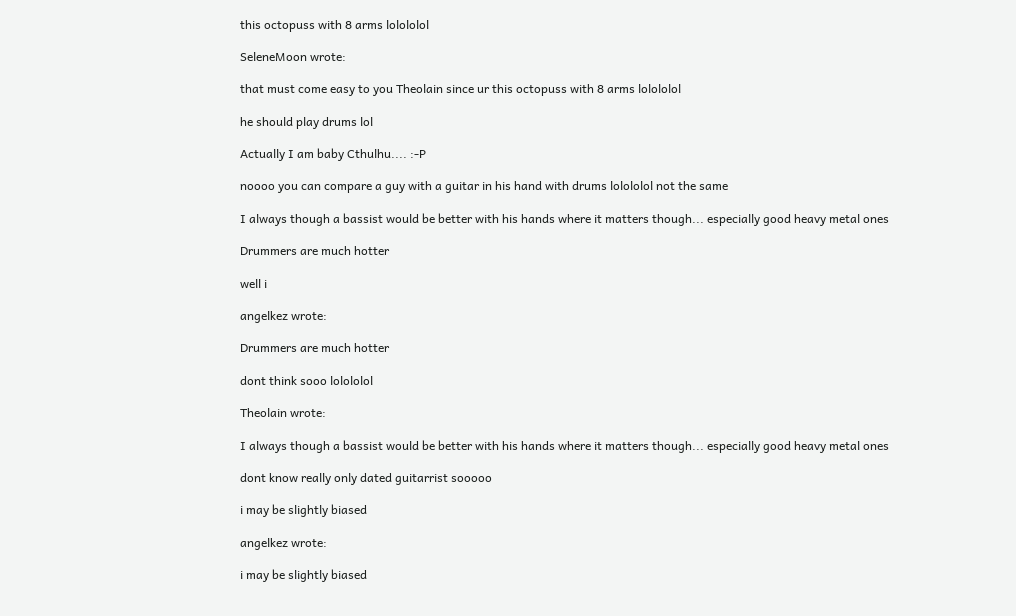this octopuss with 8 arms lolololol

SeleneMoon wrote:

that must come easy to you Theolain since ur this octopuss with 8 arms lolololol

he should play drums lol

Actually I am baby Cthulhu.... :-P

noooo you can compare a guy with a guitar in his hand with drums lolololol not the same

I always though a bassist would be better with his hands where it matters though... especially good heavy metal ones

Drummers are much hotter

well i

angelkez wrote:

Drummers are much hotter

dont think sooo lolololol

Theolain wrote:

I always though a bassist would be better with his hands where it matters though... especially good heavy metal ones

dont know really only dated guitarrist sooooo

i may be slightly biased

angelkez wrote:

i may be slightly biased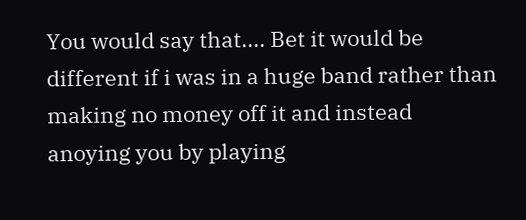You would say that.... Bet it would be different if i was in a huge band rather than making no money off it and instead anoying you by playing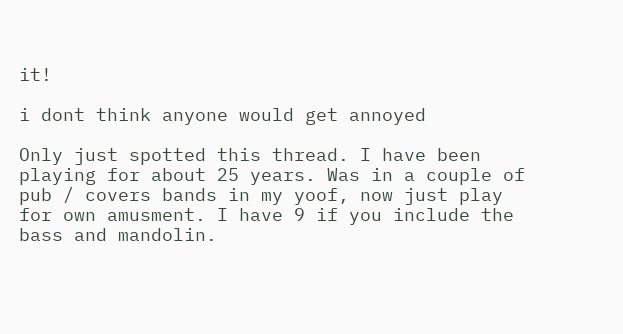it!

i dont think anyone would get annoyed

Only just spotted this thread. I have been playing for about 25 years. Was in a couple of pub / covers bands in my yoof, now just play for own amusment. I have 9 if you include the bass and mandolin.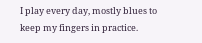I play every day, mostly blues to keep my fingers in practice.